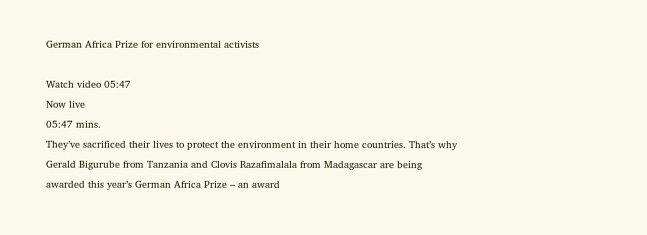German Africa Prize for environmental activists

Watch video 05:47
Now live
05:47 mins.
They’ve sacrificed their lives to protect the environment in their home countries. That’s why Gerald Bigurube from Tanzania and Clovis Razafimalala from Madagascar are being awarded this year’s German Africa Prize – an award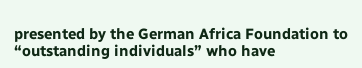presented by the German Africa Foundation to “outstanding individuals” who have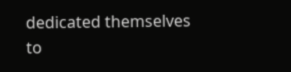dedicated themselves to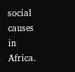social causes in Africa.